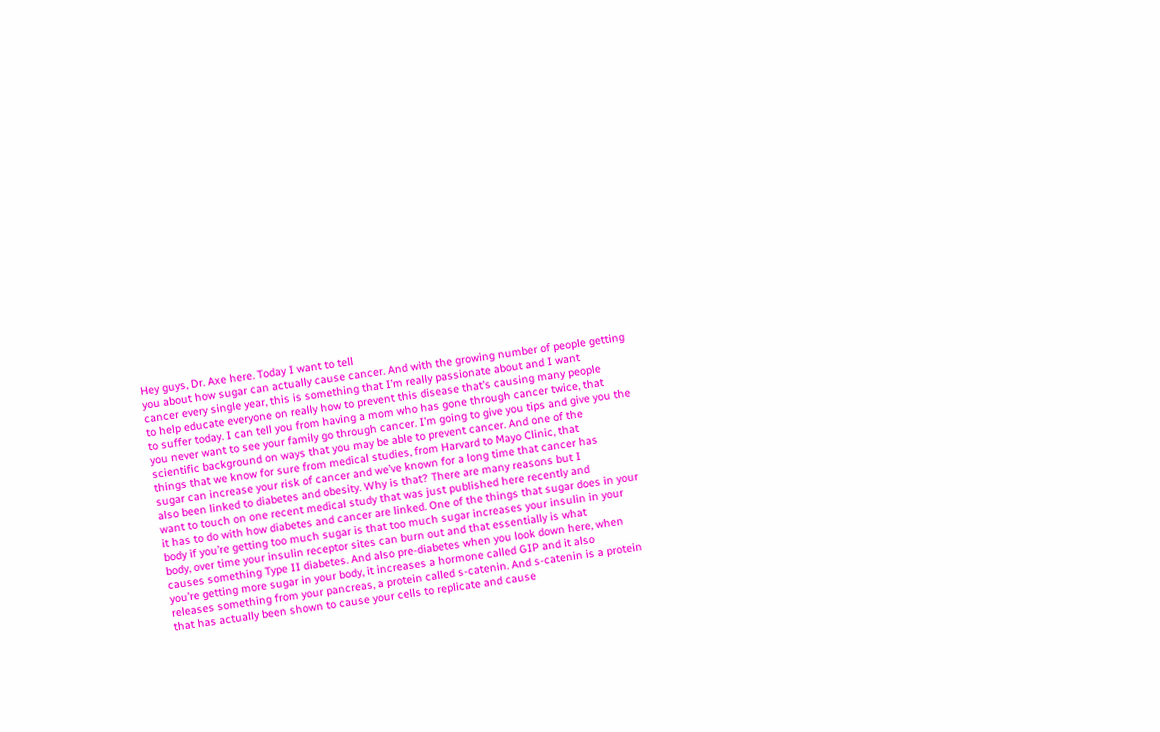Hey guys, Dr. Axe here. Today I want to tell
you about how sugar can actually cause cancer. And with the growing number of people getting
cancer every single year, this is something that I’m really passionate about and I want
to help educate everyone on really how to prevent this disease that’s causing many people
to suffer today. I can tell you from having a mom who has gone through cancer twice, that
you never want to see your family go through cancer. I’m going to give you tips and give you the
scientific background on ways that you may be able to prevent cancer. And one of the
things that we know for sure from medical studies, from Harvard to Mayo Clinic, that
sugar can increase your risk of cancer and we’ve known for a long time that cancer has
also been linked to diabetes and obesity. Why is that? There are many reasons but I
want to touch on one recent medical study that was just published here recently and
it has to do with how diabetes and cancer are linked. One of the things that sugar does in your
body if you’re getting too much sugar is that too much sugar increases your insulin in your
body, over time your insulin receptor sites can burn out and that essentially is what
causes something Type II diabetes. And also pre-diabetes when you look down here, when
you’re getting more sugar in your body, it increases a hormone called GIP and it also
releases something from your pancreas, a protein called s-catenin. And s-catenin is a protein
that has actually been shown to cause your cells to replicate and cause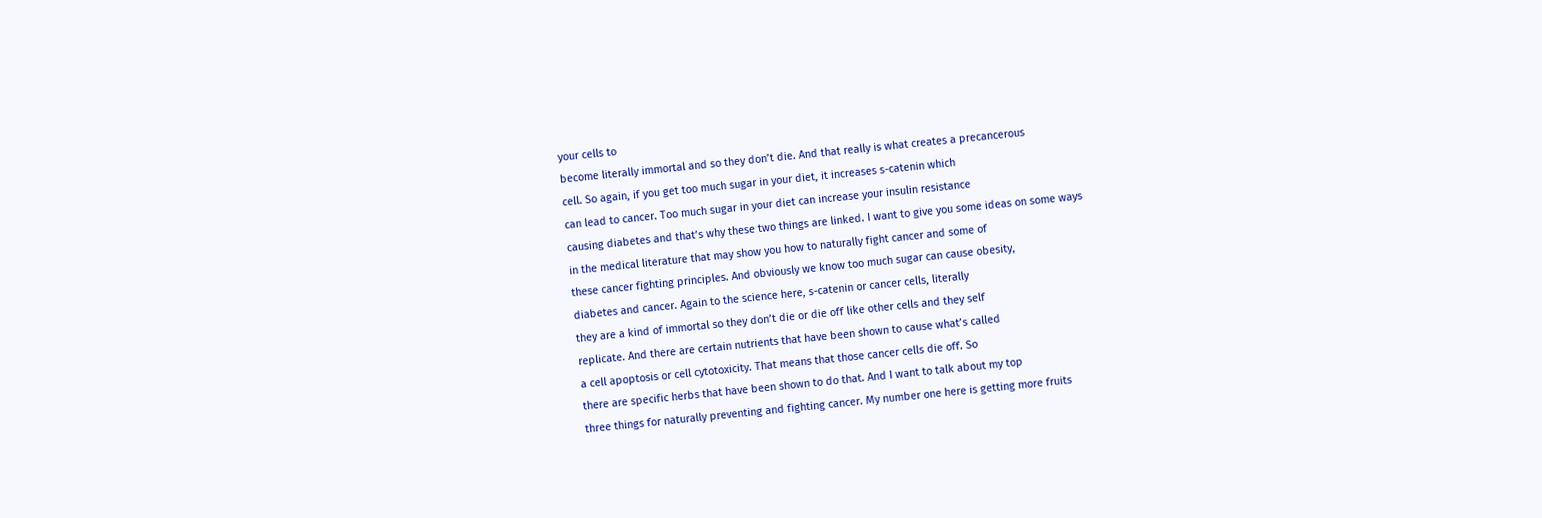your cells to
become literally immortal and so they don’t die. And that really is what creates a precancerous
cell. So again, if you get too much sugar in your diet, it increases s-catenin which
can lead to cancer. Too much sugar in your diet can increase your insulin resistance
causing diabetes and that’s why these two things are linked. I want to give you some ideas on some ways
in the medical literature that may show you how to naturally fight cancer and some of
these cancer fighting principles. And obviously we know too much sugar can cause obesity,
diabetes and cancer. Again to the science here, s-catenin or cancer cells, literally
they are a kind of immortal so they don’t die or die off like other cells and they self
replicate. And there are certain nutrients that have been shown to cause what’s called
a cell apoptosis or cell cytotoxicity. That means that those cancer cells die off. So
there are specific herbs that have been shown to do that. And I want to talk about my top
three things for naturally preventing and fighting cancer. My number one here is getting more fruits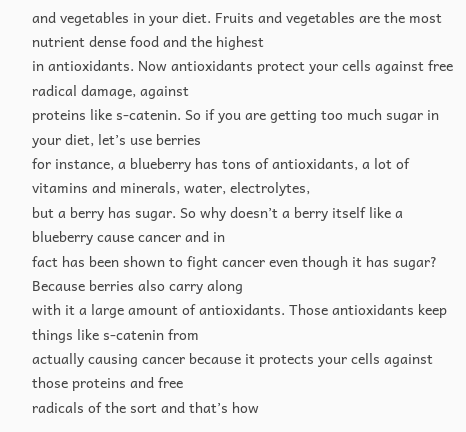and vegetables in your diet. Fruits and vegetables are the most nutrient dense food and the highest
in antioxidants. Now antioxidants protect your cells against free radical damage, against
proteins like s-catenin. So if you are getting too much sugar in your diet, let’s use berries
for instance, a blueberry has tons of antioxidants, a lot of vitamins and minerals, water, electrolytes,
but a berry has sugar. So why doesn’t a berry itself like a blueberry cause cancer and in
fact has been shown to fight cancer even though it has sugar? Because berries also carry along
with it a large amount of antioxidants. Those antioxidants keep things like s-catenin from
actually causing cancer because it protects your cells against those proteins and free
radicals of the sort and that’s how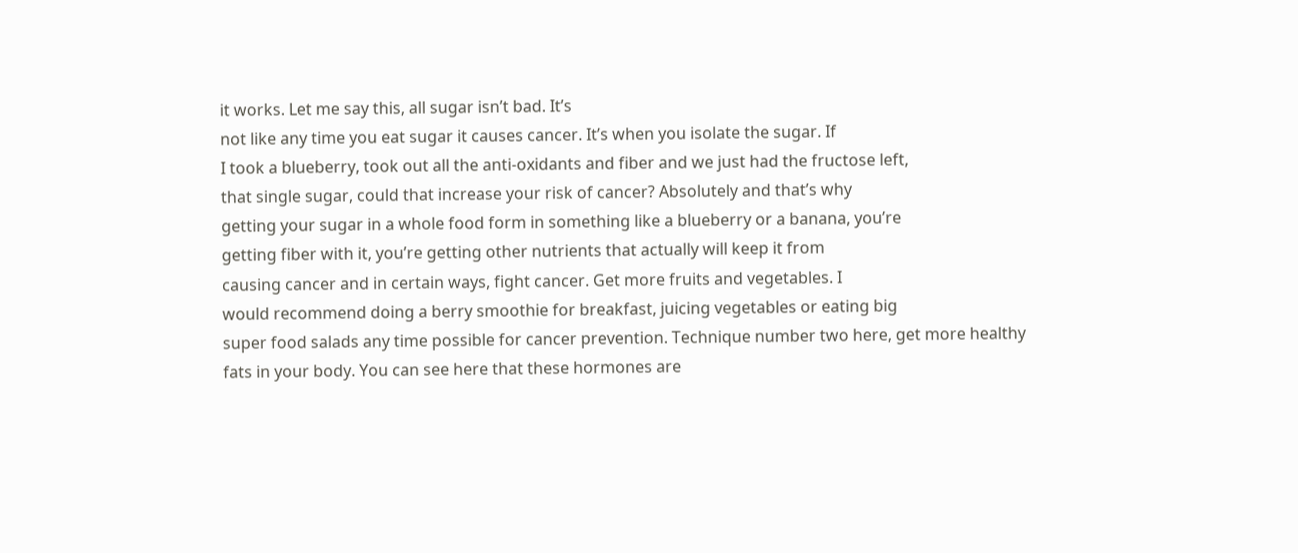it works. Let me say this, all sugar isn’t bad. It’s
not like any time you eat sugar it causes cancer. It’s when you isolate the sugar. If
I took a blueberry, took out all the anti-oxidants and fiber and we just had the fructose left,
that single sugar, could that increase your risk of cancer? Absolutely and that’s why
getting your sugar in a whole food form in something like a blueberry or a banana, you’re
getting fiber with it, you’re getting other nutrients that actually will keep it from
causing cancer and in certain ways, fight cancer. Get more fruits and vegetables. I
would recommend doing a berry smoothie for breakfast, juicing vegetables or eating big
super food salads any time possible for cancer prevention. Technique number two here, get more healthy
fats in your body. You can see here that these hormones are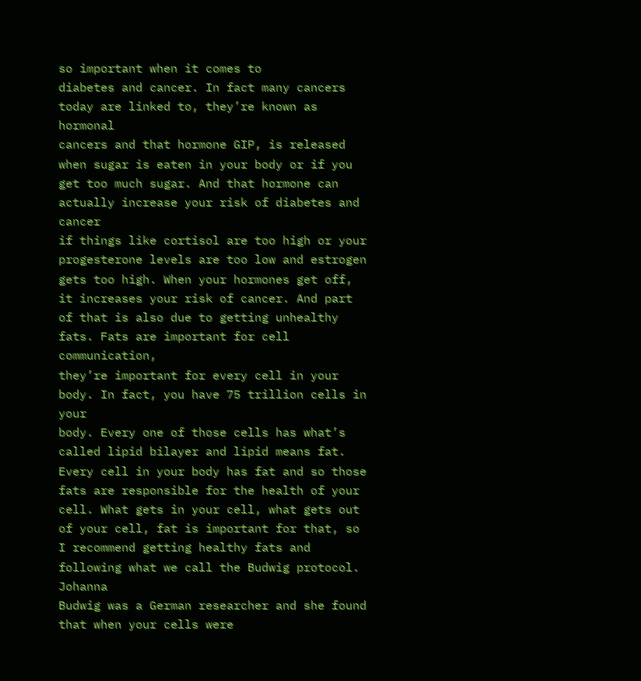so important when it comes to
diabetes and cancer. In fact many cancers today are linked to, they’re known as hormonal
cancers and that hormone GIP, is released when sugar is eaten in your body or if you
get too much sugar. And that hormone can actually increase your risk of diabetes and cancer
if things like cortisol are too high or your progesterone levels are too low and estrogen
gets too high. When your hormones get off, it increases your risk of cancer. And part
of that is also due to getting unhealthy fats. Fats are important for cell communication,
they’re important for every cell in your body. In fact, you have 75 trillion cells in your
body. Every one of those cells has what’s called lipid bilayer and lipid means fat.
Every cell in your body has fat and so those fats are responsible for the health of your
cell. What gets in your cell, what gets out of your cell, fat is important for that, so
I recommend getting healthy fats and following what we call the Budwig protocol. Johanna
Budwig was a German researcher and she found that when your cells were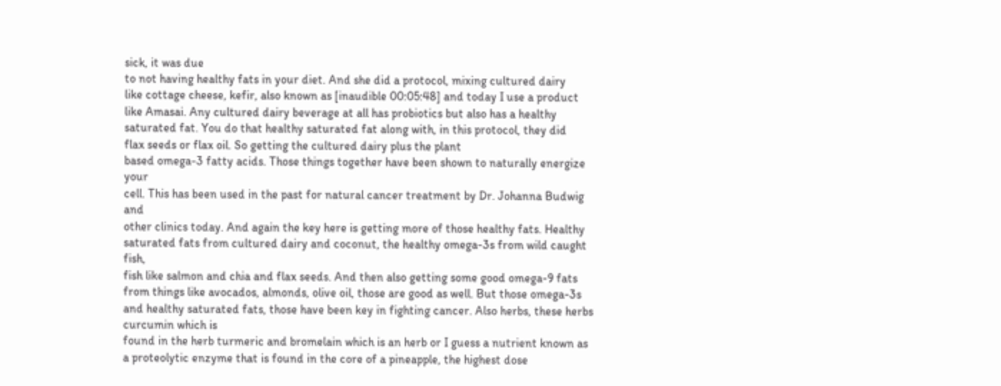sick, it was due
to not having healthy fats in your diet. And she did a protocol, mixing cultured dairy
like cottage cheese, kefir, also known as [inaudible 00:05:48] and today I use a product
like Amasai. Any cultured dairy beverage at all has probiotics but also has a healthy
saturated fat. You do that healthy saturated fat along with, in this protocol, they did
flax seeds or flax oil. So getting the cultured dairy plus the plant
based omega-3 fatty acids. Those things together have been shown to naturally energize your
cell. This has been used in the past for natural cancer treatment by Dr. Johanna Budwig and
other clinics today. And again the key here is getting more of those healthy fats. Healthy
saturated fats from cultured dairy and coconut, the healthy omega-3s from wild caught fish,
fish like salmon and chia and flax seeds. And then also getting some good omega-9 fats
from things like avocados, almonds, olive oil, those are good as well. But those omega-3s
and healthy saturated fats, those have been key in fighting cancer. Also herbs, these herbs curcumin which is
found in the herb turmeric and bromelain which is an herb or I guess a nutrient known as
a proteolytic enzyme that is found in the core of a pineapple, the highest dose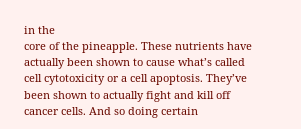in the
core of the pineapple. These nutrients have actually been shown to cause what’s called
cell cytotoxicity or a cell apoptosis. They’ve been shown to actually fight and kill off
cancer cells. And so doing certain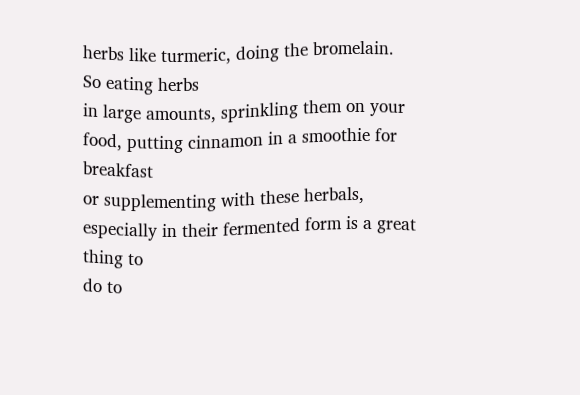herbs like turmeric, doing the bromelain. So eating herbs
in large amounts, sprinkling them on your food, putting cinnamon in a smoothie for breakfast
or supplementing with these herbals, especially in their fermented form is a great thing to
do to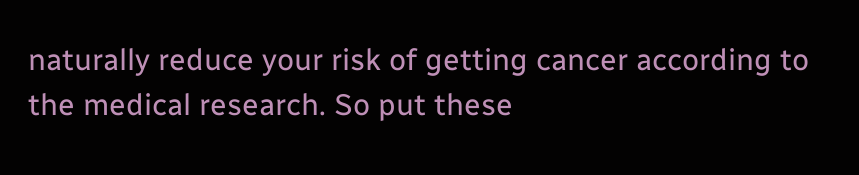naturally reduce your risk of getting cancer according to the medical research. So put these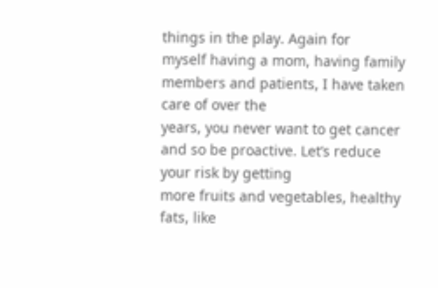things in the play. Again for
myself having a mom, having family members and patients, I have taken care of over the
years, you never want to get cancer and so be proactive. Let’s reduce your risk by getting
more fruits and vegetables, healthy fats, like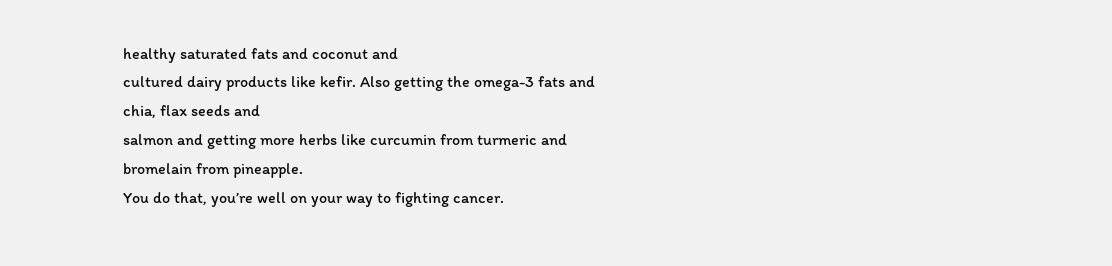healthy saturated fats and coconut and
cultured dairy products like kefir. Also getting the omega-3 fats and chia, flax seeds and
salmon and getting more herbs like curcumin from turmeric and bromelain from pineapple.
You do that, you’re well on your way to fighting cancer.